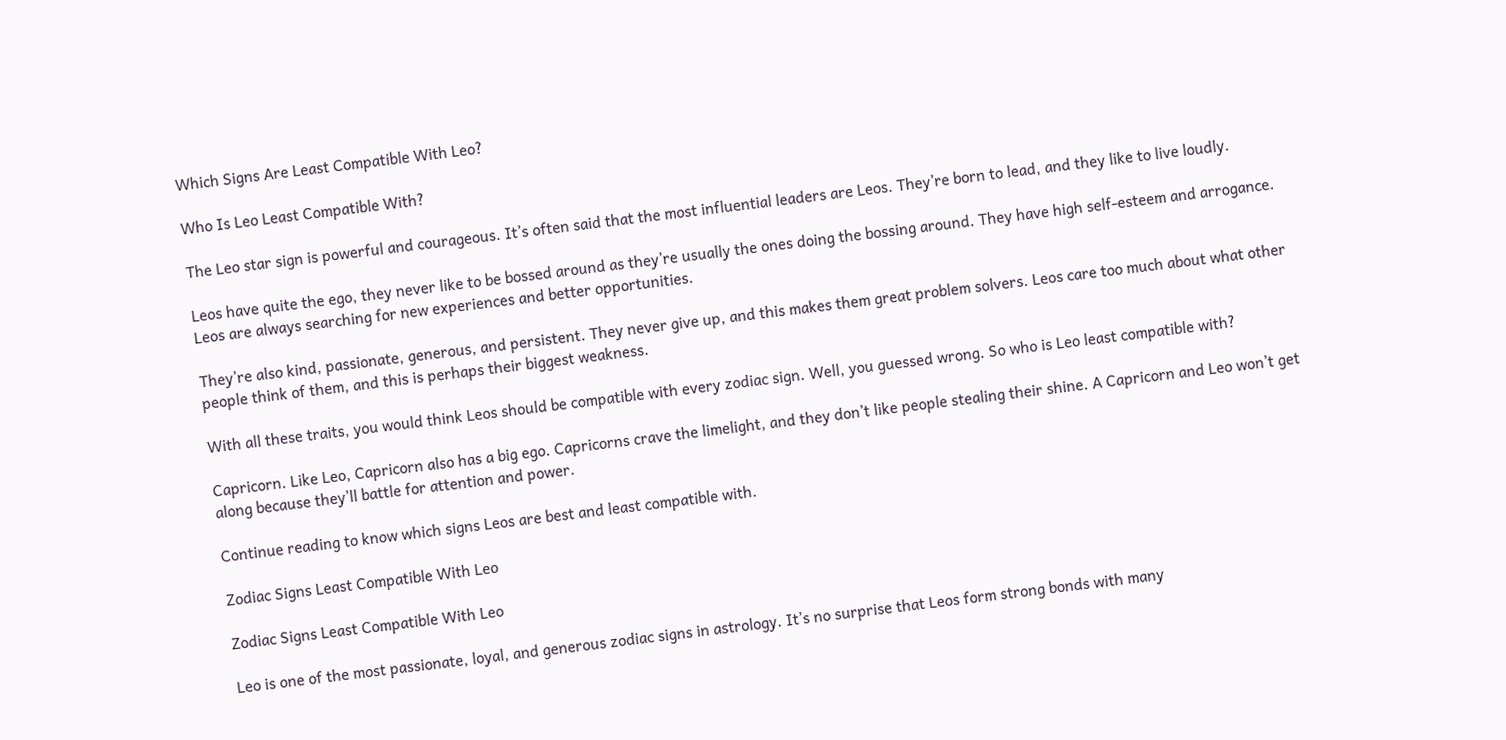Which Signs Are Least Compatible With Leo?

Who Is Leo Least Compatible With?

The Leo star sign is powerful and courageous. It’s often said that the most influential leaders are Leos. They’re born to lead, and they like to live loudly.

Leos have quite the ego, they never like to be bossed around as they’re usually the ones doing the bossing around. They have high self-esteem and arrogance. Leos are always searching for new experiences and better opportunities.

They’re also kind, passionate, generous, and persistent. They never give up, and this makes them great problem solvers. Leos care too much about what other people think of them, and this is perhaps their biggest weakness.

With all these traits, you would think Leos should be compatible with every zodiac sign. Well, you guessed wrong. So who is Leo least compatible with?

Capricorn. Like Leo, Capricorn also has a big ego. Capricorns crave the limelight, and they don’t like people stealing their shine. A Capricorn and Leo won’t get along because they’ll battle for attention and power.

Continue reading to know which signs Leos are best and least compatible with.

Zodiac Signs Least Compatible With Leo

Zodiac Signs Least Compatible With Leo

Leo is one of the most passionate, loyal, and generous zodiac signs in astrology. It’s no surprise that Leos form strong bonds with many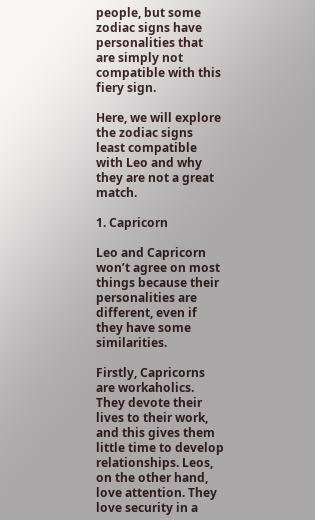people, but some zodiac signs have personalities that are simply not compatible with this fiery sign.

Here, we will explore the zodiac signs least compatible with Leo and why they are not a great match.

1. Capricorn

Leo and Capricorn won’t agree on most things because their personalities are different, even if they have some similarities.

Firstly, Capricorns are workaholics. They devote their lives to their work, and this gives them little time to develop relationships. Leos, on the other hand, love attention. They love security in a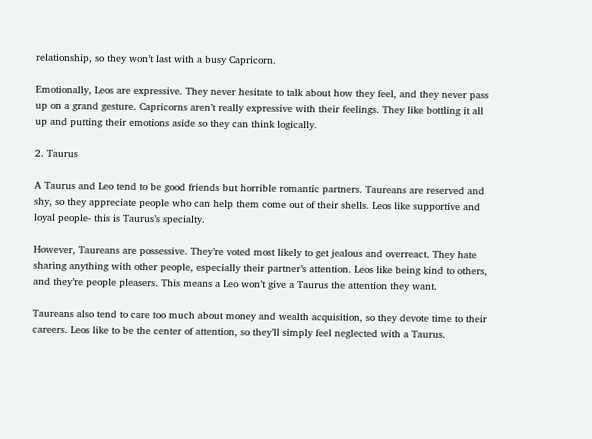relationship, so they won’t last with a busy Capricorn.

Emotionally, Leos are expressive. They never hesitate to talk about how they feel, and they never pass up on a grand gesture. Capricorns aren’t really expressive with their feelings. They like bottling it all up and putting their emotions aside so they can think logically.

2. Taurus

A Taurus and Leo tend to be good friends but horrible romantic partners. Taureans are reserved and shy, so they appreciate people who can help them come out of their shells. Leos like supportive and loyal people- this is Taurus’s specialty.

However, Taureans are possessive. They’re voted most likely to get jealous and overreact. They hate sharing anything with other people, especially their partner’s attention. Leos like being kind to others, and they’re people pleasers. This means a Leo won’t give a Taurus the attention they want.

Taureans also tend to care too much about money and wealth acquisition, so they devote time to their careers. Leos like to be the center of attention, so they’ll simply feel neglected with a Taurus.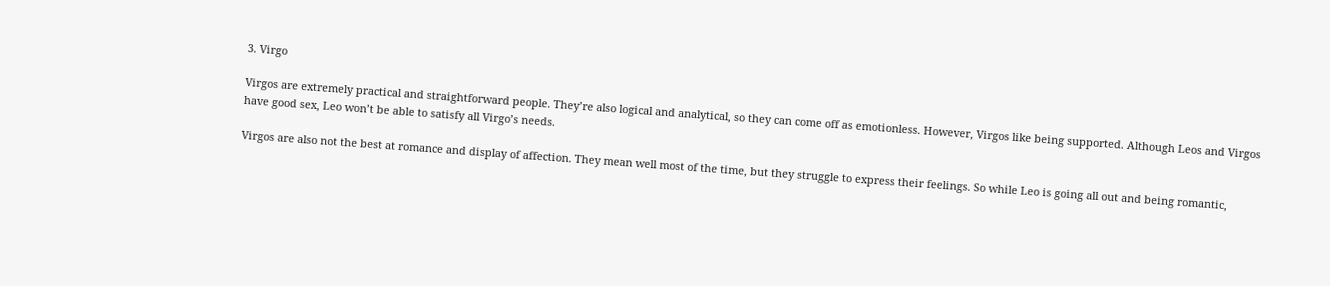3. Virgo

Virgos are extremely practical and straightforward people. They’re also logical and analytical, so they can come off as emotionless. However, Virgos like being supported. Although Leos and Virgos have good sex, Leo won’t be able to satisfy all Virgo’s needs.

Virgos are also not the best at romance and display of affection. They mean well most of the time, but they struggle to express their feelings. So while Leo is going all out and being romantic,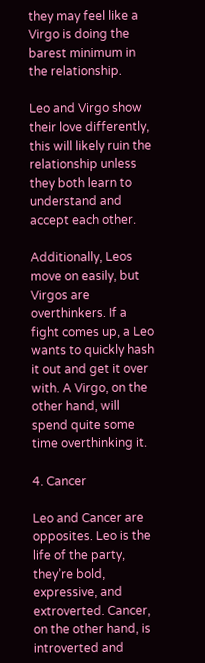they may feel like a Virgo is doing the barest minimum in the relationship.

Leo and Virgo show their love differently, this will likely ruin the relationship unless they both learn to understand and accept each other.

Additionally, Leos move on easily, but Virgos are overthinkers. If a fight comes up, a Leo wants to quickly hash it out and get it over with. A Virgo, on the other hand, will spend quite some time overthinking it.

4. Cancer

Leo and Cancer are opposites. Leo is the life of the party, they’re bold, expressive, and extroverted. Cancer, on the other hand, is introverted and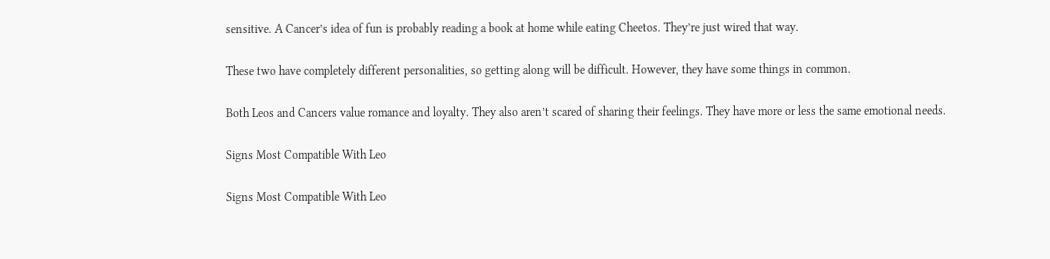sensitive. A Cancer’s idea of fun is probably reading a book at home while eating Cheetos. They’re just wired that way.

These two have completely different personalities, so getting along will be difficult. However, they have some things in common.

Both Leos and Cancers value romance and loyalty. They also aren’t scared of sharing their feelings. They have more or less the same emotional needs.

Signs Most Compatible With Leo

Signs Most Compatible With Leo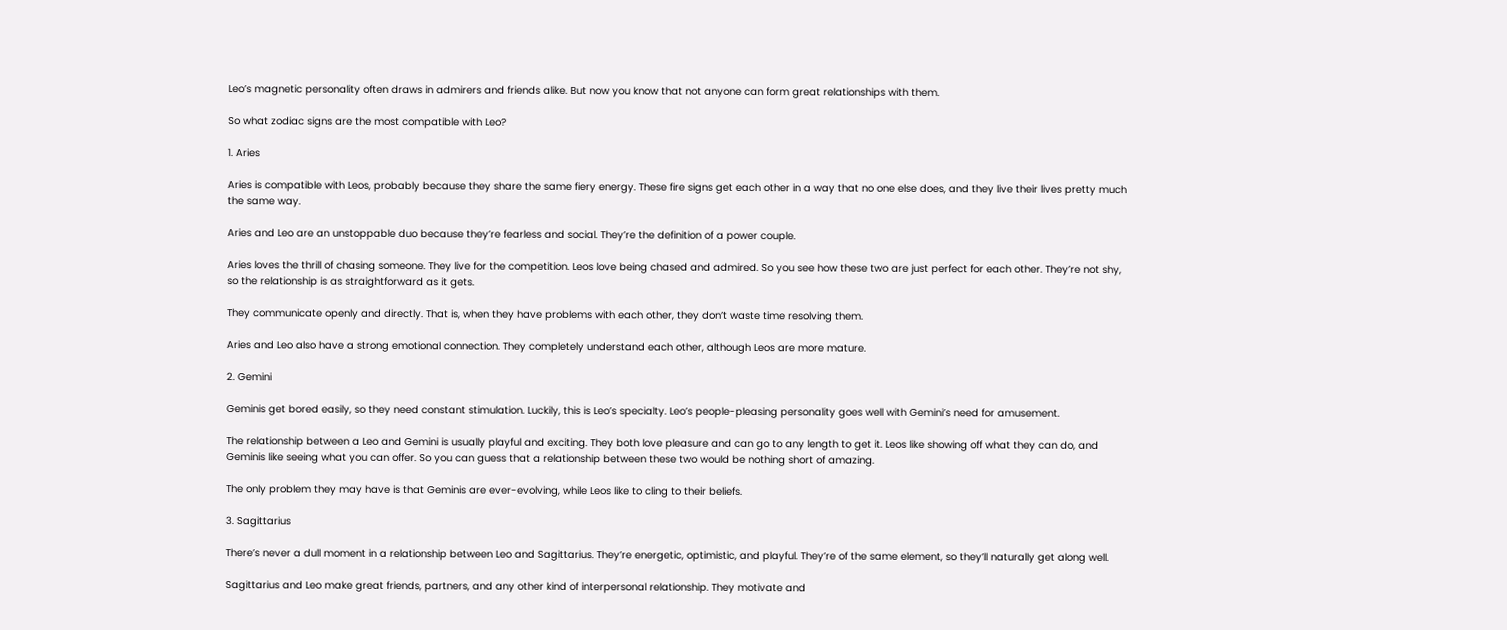Leo’s magnetic personality often draws in admirers and friends alike. But now you know that not anyone can form great relationships with them.

So what zodiac signs are the most compatible with Leo?

1. Aries

Aries is compatible with Leos, probably because they share the same fiery energy. These fire signs get each other in a way that no one else does, and they live their lives pretty much the same way.

Aries and Leo are an unstoppable duo because they’re fearless and social. They’re the definition of a power couple.

Aries loves the thrill of chasing someone. They live for the competition. Leos love being chased and admired. So you see how these two are just perfect for each other. They’re not shy, so the relationship is as straightforward as it gets.

They communicate openly and directly. That is, when they have problems with each other, they don’t waste time resolving them.

Aries and Leo also have a strong emotional connection. They completely understand each other, although Leos are more mature.

2. Gemini

Geminis get bored easily, so they need constant stimulation. Luckily, this is Leo’s specialty. Leo’s people-pleasing personality goes well with Gemini’s need for amusement.

The relationship between a Leo and Gemini is usually playful and exciting. They both love pleasure and can go to any length to get it. Leos like showing off what they can do, and Geminis like seeing what you can offer. So you can guess that a relationship between these two would be nothing short of amazing.

The only problem they may have is that Geminis are ever-evolving, while Leos like to cling to their beliefs.

3. Sagittarius

There’s never a dull moment in a relationship between Leo and Sagittarius. They’re energetic, optimistic, and playful. They’re of the same element, so they’ll naturally get along well.

Sagittarius and Leo make great friends, partners, and any other kind of interpersonal relationship. They motivate and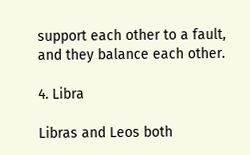support each other to a fault, and they balance each other.

4. Libra

Libras and Leos both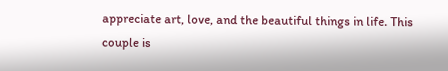appreciate art, love, and the beautiful things in life. This couple is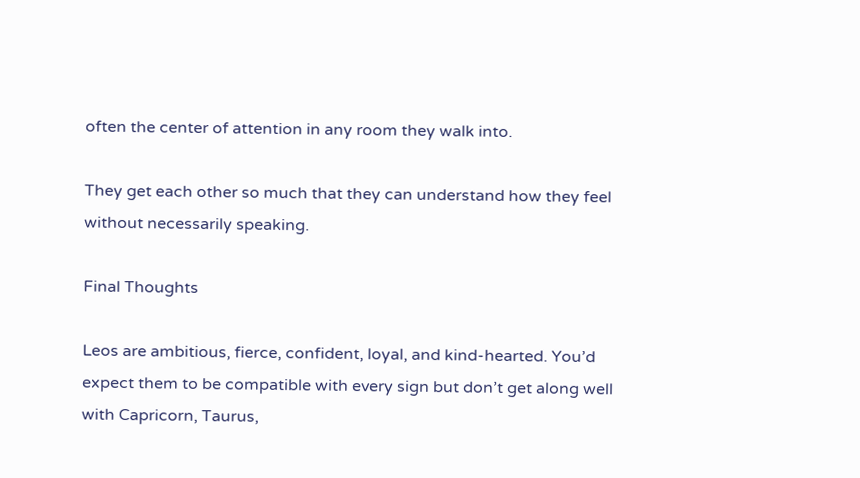often the center of attention in any room they walk into.

They get each other so much that they can understand how they feel without necessarily speaking.

Final Thoughts

Leos are ambitious, fierce, confident, loyal, and kind-hearted. You’d expect them to be compatible with every sign but don’t get along well with Capricorn, Taurus,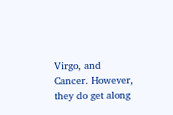Virgo, and Cancer. However, they do get along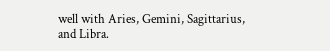well with Aries, Gemini, Sagittarius, and Libra.